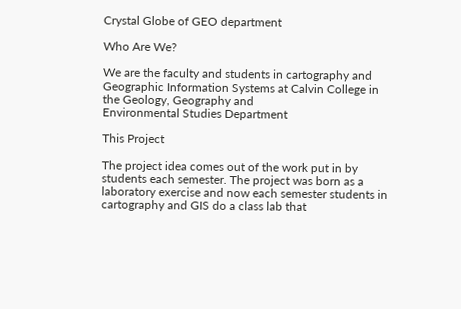Crystal Globe of GEO department

Who Are We?

We are the faculty and students in cartography and Geographic Information Systems at Calvin College in the Geology, Geography and
Environmental Studies Department

This Project

The project idea comes out of the work put in by students each semester. The project was born as a laboratory exercise and now each semester students in cartography and GIS do a class lab that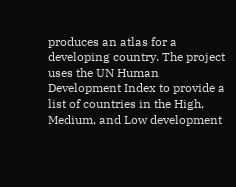produces an atlas for a developing country. The project uses the UN Human Development Index to provide a list of countries in the High, Medium, and Low development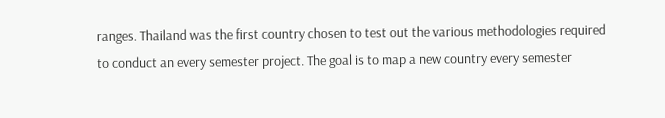ranges. Thailand was the first country chosen to test out the various methodologies required to conduct an every semester project. The goal is to map a new country every semester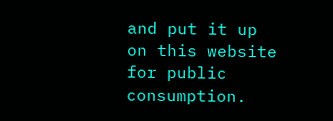and put it up on this website for public consumption.